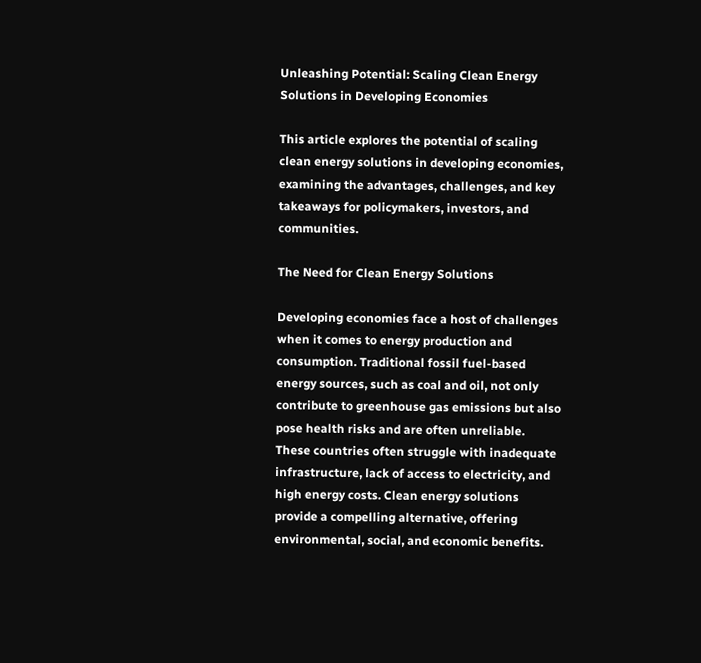Unleashing Potential: Scaling Clean Energy Solutions in Developing Economies

This article explores the potential of scaling clean energy solutions in developing economies, examining the advantages, challenges, and key takeaways for policymakers, investors, and communities.

The Need for Clean Energy Solutions

Developing economies face a host of challenges when it comes to energy production and consumption. Traditional fossil fuel-based energy sources, such as coal and oil, not only contribute to greenhouse gas emissions but also pose health risks and are often unreliable. These countries often struggle with inadequate infrastructure, lack of access to electricity, and high energy costs. Clean energy solutions provide a compelling alternative, offering environmental, social, and economic benefits.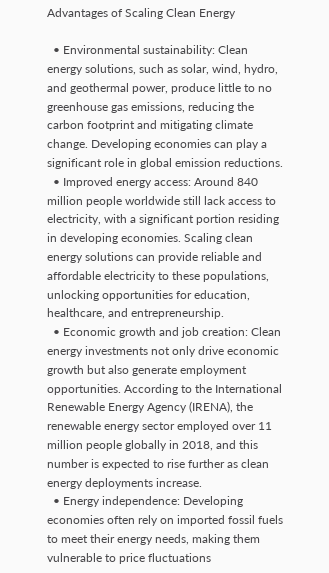Advantages of Scaling Clean Energy

  • Environmental sustainability: Clean energy solutions, such as solar, wind, hydro, and geothermal power, produce little to no greenhouse gas emissions, reducing the carbon footprint and mitigating climate change. Developing economies can play a significant role in global emission reductions.
  • Improved energy access: Around 840 million people worldwide still lack access to electricity, with a significant portion residing in developing economies. Scaling clean energy solutions can provide reliable and affordable electricity to these populations, unlocking opportunities for education, healthcare, and entrepreneurship.
  • Economic growth and job creation: Clean energy investments not only drive economic growth but also generate employment opportunities. According to the International Renewable Energy Agency (IRENA), the renewable energy sector employed over 11 million people globally in 2018, and this number is expected to rise further as clean energy deployments increase.
  • Energy independence: Developing economies often rely on imported fossil fuels to meet their energy needs, making them vulnerable to price fluctuations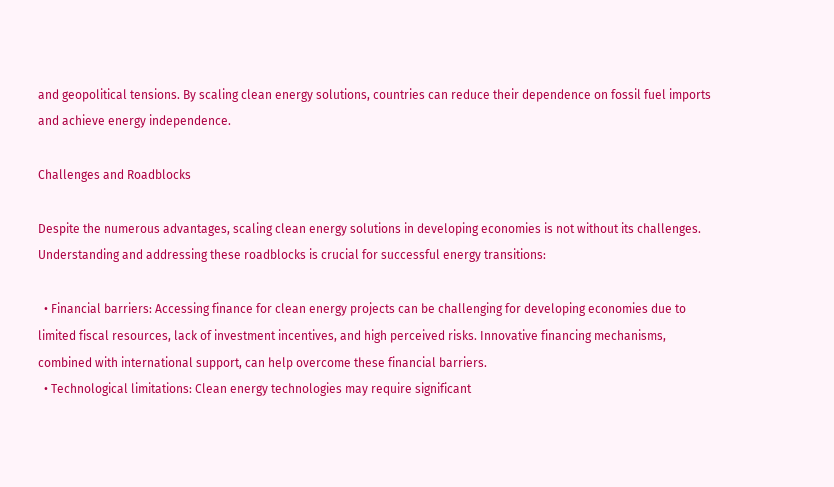and geopolitical tensions. By scaling clean energy solutions, countries can reduce their dependence on fossil fuel imports and achieve energy independence.

Challenges and Roadblocks

Despite the numerous advantages, scaling clean energy solutions in developing economies is not without its challenges. Understanding and addressing these roadblocks is crucial for successful energy transitions:

  • Financial barriers: Accessing finance for clean energy projects can be challenging for developing economies due to limited fiscal resources, lack of investment incentives, and high perceived risks. Innovative financing mechanisms, combined with international support, can help overcome these financial barriers.
  • Technological limitations: Clean energy technologies may require significant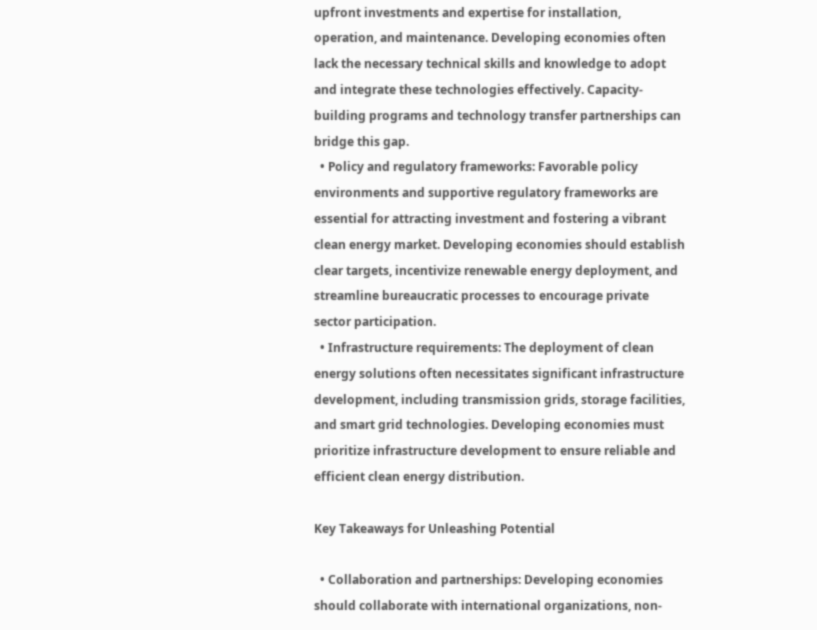upfront investments and expertise for installation, operation, and maintenance. Developing economies often lack the necessary technical skills and knowledge to adopt and integrate these technologies effectively. Capacity-building programs and technology transfer partnerships can bridge this gap.
  • Policy and regulatory frameworks: Favorable policy environments and supportive regulatory frameworks are essential for attracting investment and fostering a vibrant clean energy market. Developing economies should establish clear targets, incentivize renewable energy deployment, and streamline bureaucratic processes to encourage private sector participation.
  • Infrastructure requirements: The deployment of clean energy solutions often necessitates significant infrastructure development, including transmission grids, storage facilities, and smart grid technologies. Developing economies must prioritize infrastructure development to ensure reliable and efficient clean energy distribution.

Key Takeaways for Unleashing Potential

  • Collaboration and partnerships: Developing economies should collaborate with international organizations, non-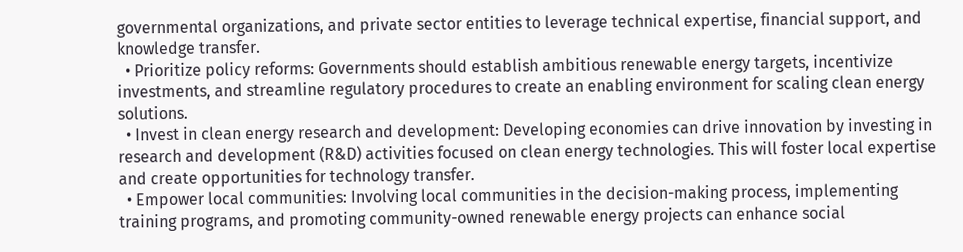governmental organizations, and private sector entities to leverage technical expertise, financial support, and knowledge transfer.
  • Prioritize policy reforms: Governments should establish ambitious renewable energy targets, incentivize investments, and streamline regulatory procedures to create an enabling environment for scaling clean energy solutions.
  • Invest in clean energy research and development: Developing economies can drive innovation by investing in research and development (R&D) activities focused on clean energy technologies. This will foster local expertise and create opportunities for technology transfer.
  • Empower local communities: Involving local communities in the decision-making process, implementing training programs, and promoting community-owned renewable energy projects can enhance social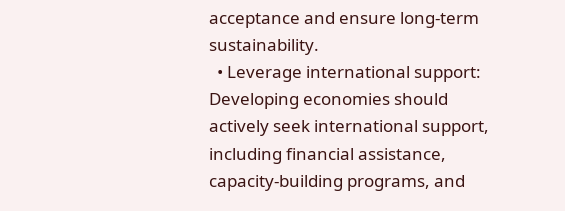acceptance and ensure long-term sustainability.
  • Leverage international support: Developing economies should actively seek international support, including financial assistance, capacity-building programs, and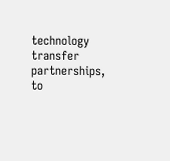technology transfer partnerships, to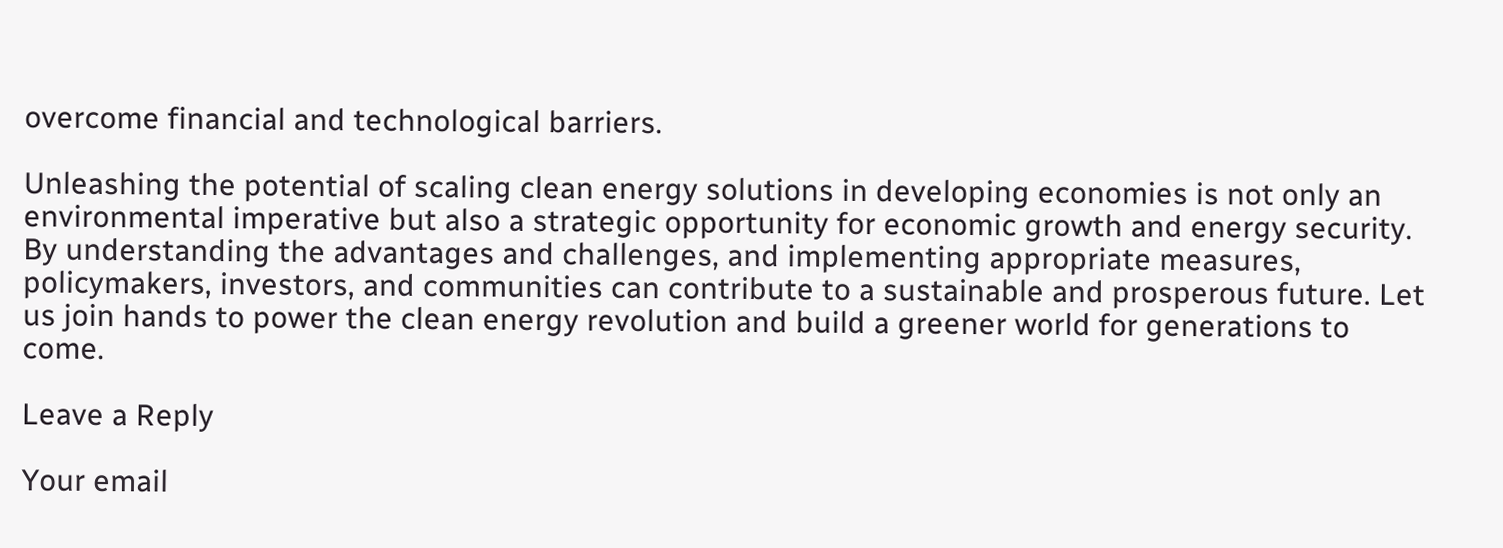overcome financial and technological barriers.

Unleashing the potential of scaling clean energy solutions in developing economies is not only an environmental imperative but also a strategic opportunity for economic growth and energy security. By understanding the advantages and challenges, and implementing appropriate measures, policymakers, investors, and communities can contribute to a sustainable and prosperous future. Let us join hands to power the clean energy revolution and build a greener world for generations to come.

Leave a Reply

Your email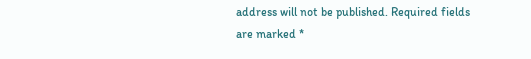address will not be published. Required fields are marked *